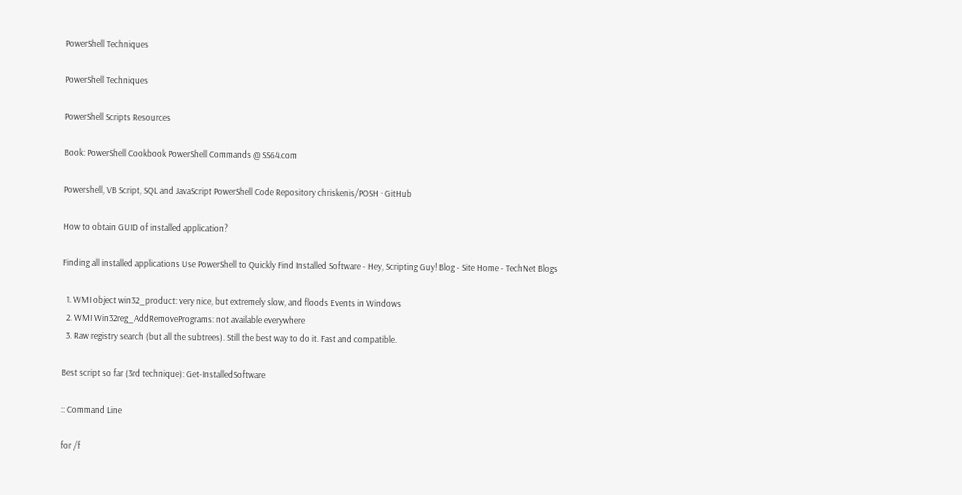PowerShell Techniques

PowerShell Techniques

PowerShell Scripts Resources

Book: PowerShell Cookbook PowerShell Commands @ SS64.com

Powershell, VB Script, SQL and JavaScript PowerShell Code Repository chriskenis/POSH · GitHub

How to obtain GUID of installed application?

Finding all installed applications Use PowerShell to Quickly Find Installed Software - Hey, Scripting Guy! Blog - Site Home - TechNet Blogs

  1. WMI object win32_product: very nice, but extremely slow, and floods Events in Windows
  2. WMI Win32reg_AddRemovePrograms: not available everywhere
  3. Raw registry search (but all the subtrees). Still the best way to do it. Fast and compatible.

Best script so far (3rd technique): Get-InstalledSoftware

:: Command Line

for /f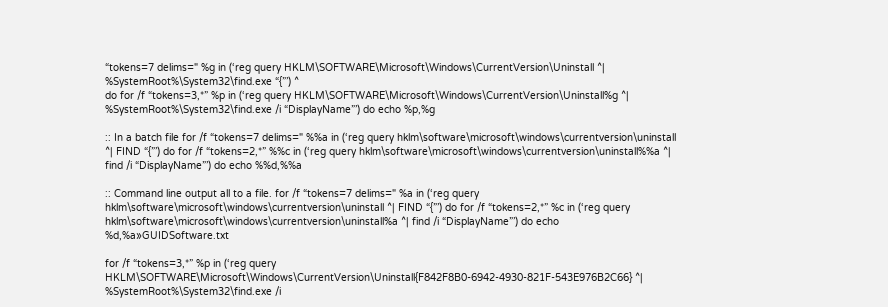“tokens=7 delims=" %g in (‘reg query HKLM\SOFTWARE\Microsoft\Windows\CurrentVersion\Uninstall ^| %SystemRoot%\System32\find.exe “{”’) ^
do for /f “tokens=3,*” %p in (‘reg query HKLM\SOFTWARE\Microsoft\Windows\CurrentVersion\Uninstall%g ^| %SystemRoot%\System32\find.exe /i “DisplayName”’) do echo %p,%g

:: In a batch file for /f “tokens=7 delims=" %%a in (‘reg query hklm\software\microsoft\windows\currentversion\uninstall ^| FIND “{”’) do for /f “tokens=2,*” %%c in (‘reg query hklm\software\microsoft\windows\currentversion\uninstall%%a ^| find /i “DisplayName”’) do echo %%d,%%a

:: Command line output all to a file. for /f “tokens=7 delims=" %a in (‘reg query hklm\software\microsoft\windows\currentversion\uninstall ^| FIND “{”’) do for /f “tokens=2,*” %c in (‘reg query hklm\software\microsoft\windows\currentversion\uninstall%a ^| find /i “DisplayName”’) do echo %d,%a»GUIDSoftware.txt

for /f “tokens=3,*” %p in (‘reg query HKLM\SOFTWARE\Microsoft\Windows\CurrentVersion\Uninstall{F842F8B0-6942-4930-821F-543E976B2C66} ^| %SystemRoot%\System32\find.exe /i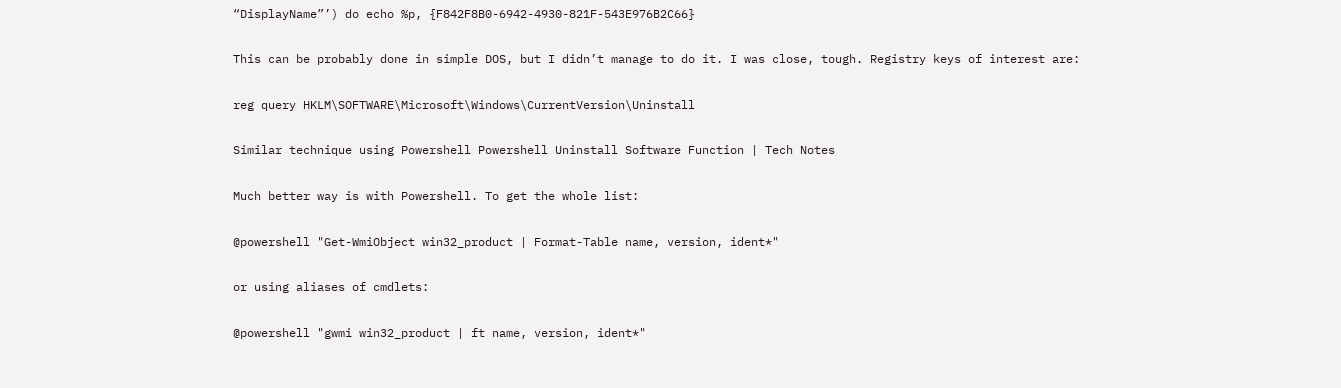“DisplayName”’) do echo %p, {F842F8B0-6942-4930-821F-543E976B2C66}

This can be probably done in simple DOS, but I didn’t manage to do it. I was close, tough. Registry keys of interest are:

reg query HKLM\SOFTWARE\Microsoft\Windows\CurrentVersion\Uninstall

Similar technique using Powershell Powershell Uninstall Software Function | Tech Notes

Much better way is with Powershell. To get the whole list:

@powershell "Get-WmiObject win32_product | Format-Table name, version, ident*"

or using aliases of cmdlets:

@powershell "gwmi win32_product | ft name, version, ident*"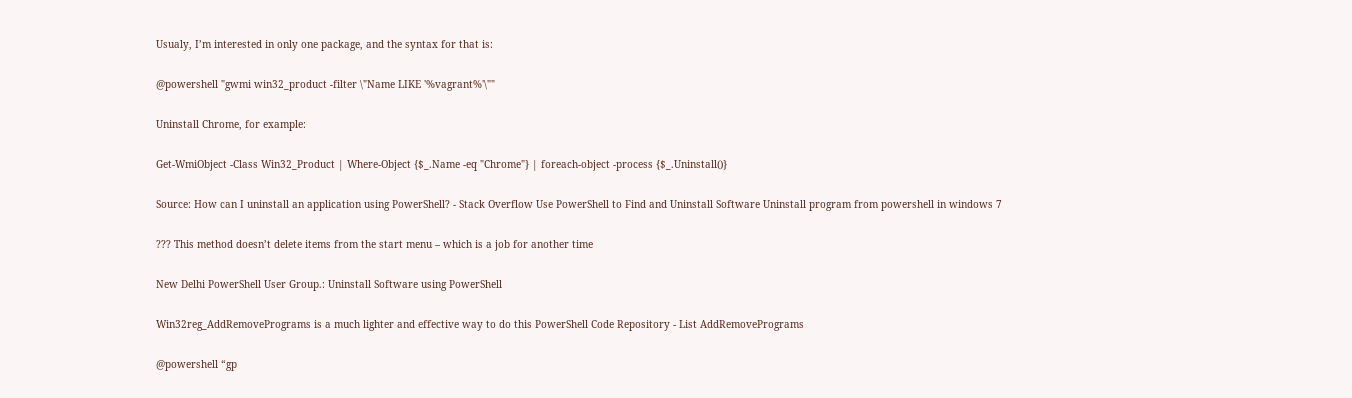Usualy, I’m interested in only one package, and the syntax for that is:

@powershell "gwmi win32_product -filter \"Name LIKE '%vagrant%'\""

Uninstall Chrome, for example:

Get-WmiObject -Class Win32_Product | Where-Object {$_.Name -eq "Chrome"} | foreach-object -process {$_.Uninstall()}

Source: How can I uninstall an application using PowerShell? - Stack Overflow Use PowerShell to Find and Uninstall Software Uninstall program from powershell in windows 7

??? This method doesn’t delete items from the start menu – which is a job for another time

New Delhi PowerShell User Group.: Uninstall Software using PowerShell

Win32reg_AddRemovePrograms is a much lighter and effective way to do this PowerShell Code Repository - List AddRemovePrograms

@powershell “gp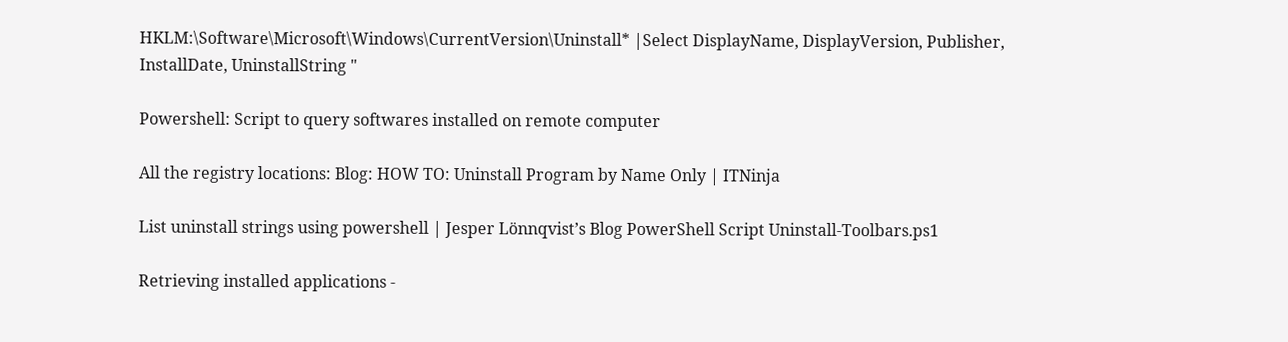HKLM:\Software\Microsoft\Windows\CurrentVersion\Uninstall* |Select DisplayName, DisplayVersion, Publisher, InstallDate, UninstallString "

Powershell: Script to query softwares installed on remote computer

All the registry locations: Blog: HOW TO: Uninstall Program by Name Only | ITNinja

List uninstall strings using powershell | Jesper Lönnqvist’s Blog PowerShell Script Uninstall-Toolbars.ps1

Retrieving installed applications -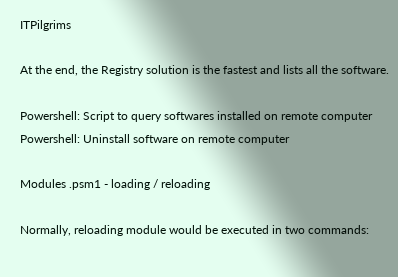ITPilgrims

At the end, the Registry solution is the fastest and lists all the software.

Powershell: Script to query softwares installed on remote computer Powershell: Uninstall software on remote computer

Modules .psm1 - loading / reloading

Normally, reloading module would be executed in two commands: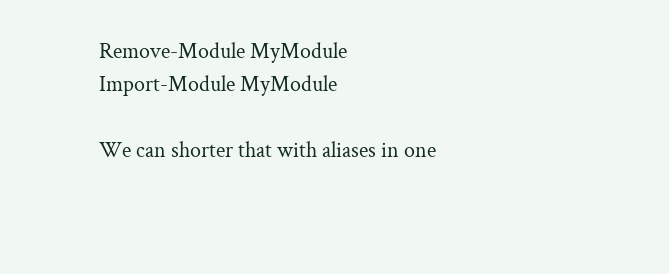Remove-Module MyModule
Import-Module MyModule

We can shorter that with aliases in one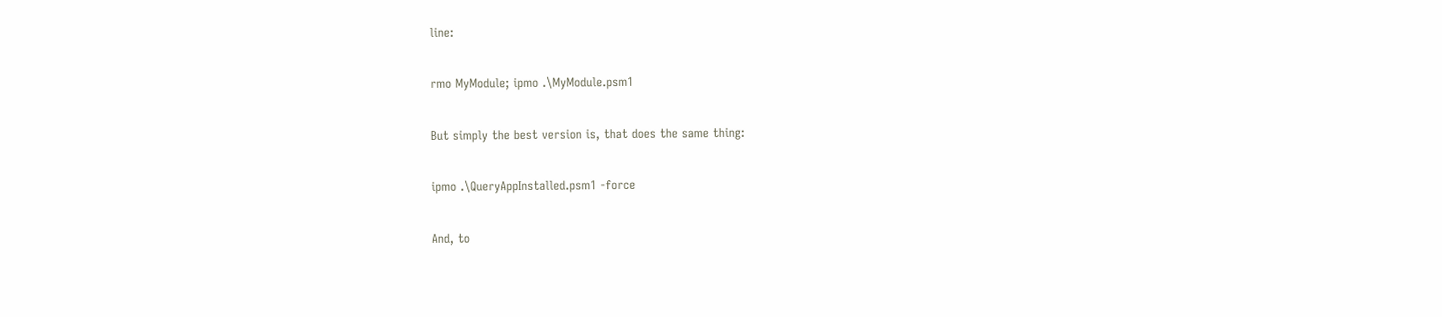line:

rmo MyModule; ipmo .\MyModule.psm1

But simply the best version is, that does the same thing:

ipmo .\QueryAppInstalled.psm1 -force

And, to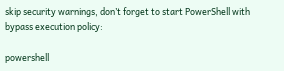skip security warnings, don’t forget to start PowerShell with bypass execution policy:

powershell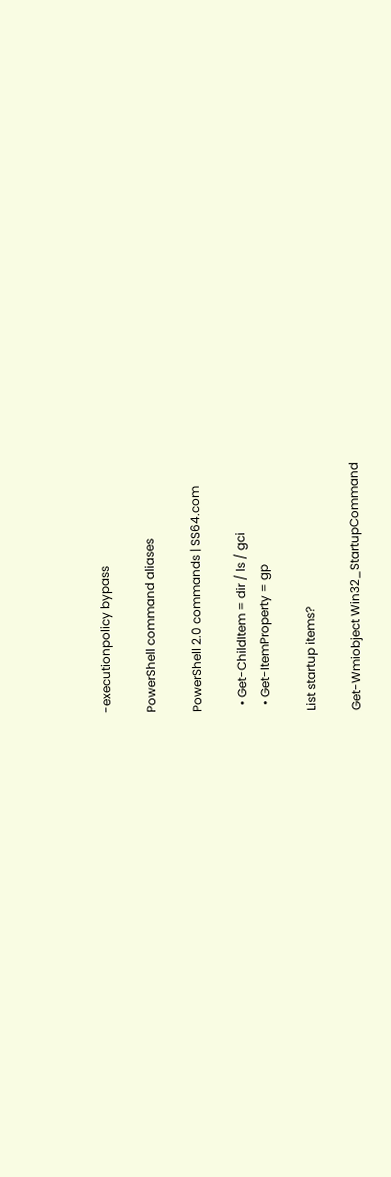-executionpolicy bypass

PowerShell command aliases

PowerShell 2.0 commands | SS64.com

  • Get-ChildItem = dir / ls / gci
  • Get-ItemProperty = gp

List startup items?

Get-Wmiobject Win32_StartupCommand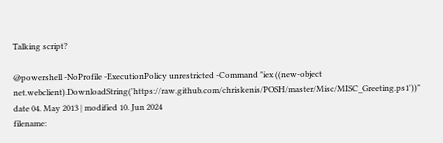Talking script?

@powershell -NoProfile -ExecutionPolicy unrestricted -Command "iex ((new-object net.webclient).DownloadString('https://raw.github.com/chriskenis/POSH/master/Misc/MISC_Greeting.ps1'))"
date 04. May 2013 | modified 10. Jun 2024
filename: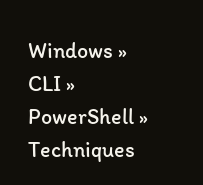Windows » CLI » PowerShell » Techniques